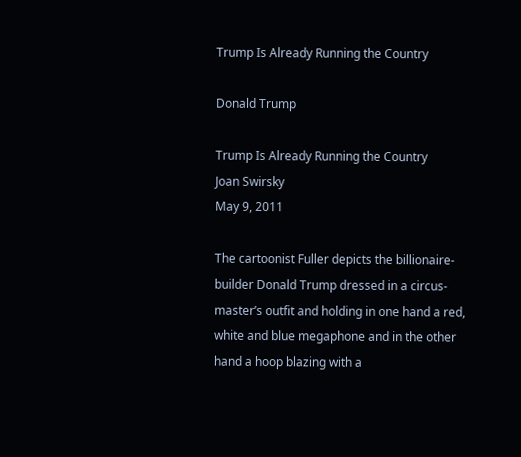Trump Is Already Running the Country

Donald Trump

Trump Is Already Running the Country
Joan Swirsky
May 9, 2011

The cartoonist Fuller depicts the billionaire-builder Donald Trump dressed in a circus-master’s outfit and holding in one hand a red, white and blue megaphone and in the other hand a hoop blazing with a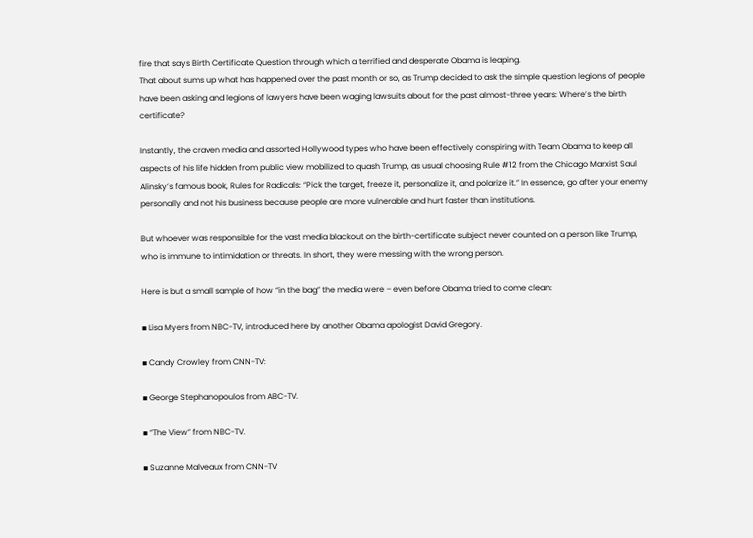fire that says Birth Certificate Question through which a terrified and desperate Obama is leaping.
That about sums up what has happened over the past month or so, as Trump decided to ask the simple question legions of people have been asking and legions of lawyers have been waging lawsuits about for the past almost-three years: Where’s the birth certificate?

Instantly, the craven media and assorted Hollywood types who have been effectively conspiring with Team Obama to keep all aspects of his life hidden from public view mobilized to quash Trump, as usual choosing Rule #12 from the Chicago Marxist Saul Alinsky’s famous book, Rules for Radicals: “Pick the target, freeze it, personalize it, and polarize it.” In essence, go after your enemy personally and not his business because people are more vulnerable and hurt faster than institutions.

But whoever was responsible for the vast media blackout on the birth-certificate subject never counted on a person like Trump, who is immune to intimidation or threats. In short, they were messing with the wrong person.

Here is but a small sample of how “in the bag” the media were – even before Obama tried to come clean:

▪ Lisa Myers from NBC-TV, introduced here by another Obama apologist David Gregory.

▪ Candy Crowley from CNN-TV:

▪ George Stephanopoulos from ABC-TV.

▪ “The View” from NBC-TV.

▪ Suzanne Malveaux from CNN-TV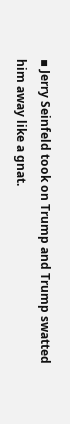▪ Jerry Seinfeld took on Trump and Trump swatted him away like a gnat.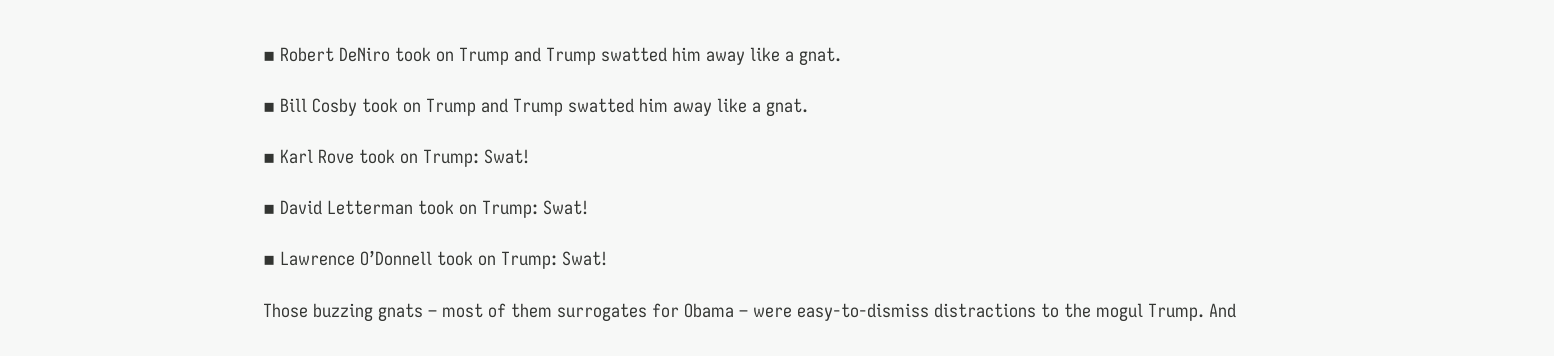▪ Robert DeNiro took on Trump and Trump swatted him away like a gnat.

▪ Bill Cosby took on Trump and Trump swatted him away like a gnat.

▪ Karl Rove took on Trump: Swat!

▪ David Letterman took on Trump: Swat!

▪ Lawrence O’Donnell took on Trump: Swat!

Those buzzing gnats – most of them surrogates for Obama – were easy-to-dismiss distractions to the mogul Trump. And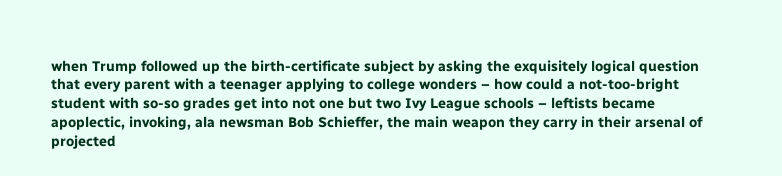when Trump followed up the birth-certificate subject by asking the exquisitely logical question that every parent with a teenager applying to college wonders – how could a not-too-bright student with so-so grades get into not one but two Ivy League schools – leftists became apoplectic, invoking, ala newsman Bob Schieffer, the main weapon they carry in their arsenal of projected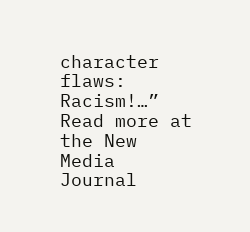character flaws: Racism!…” Read more at the New Media Journal